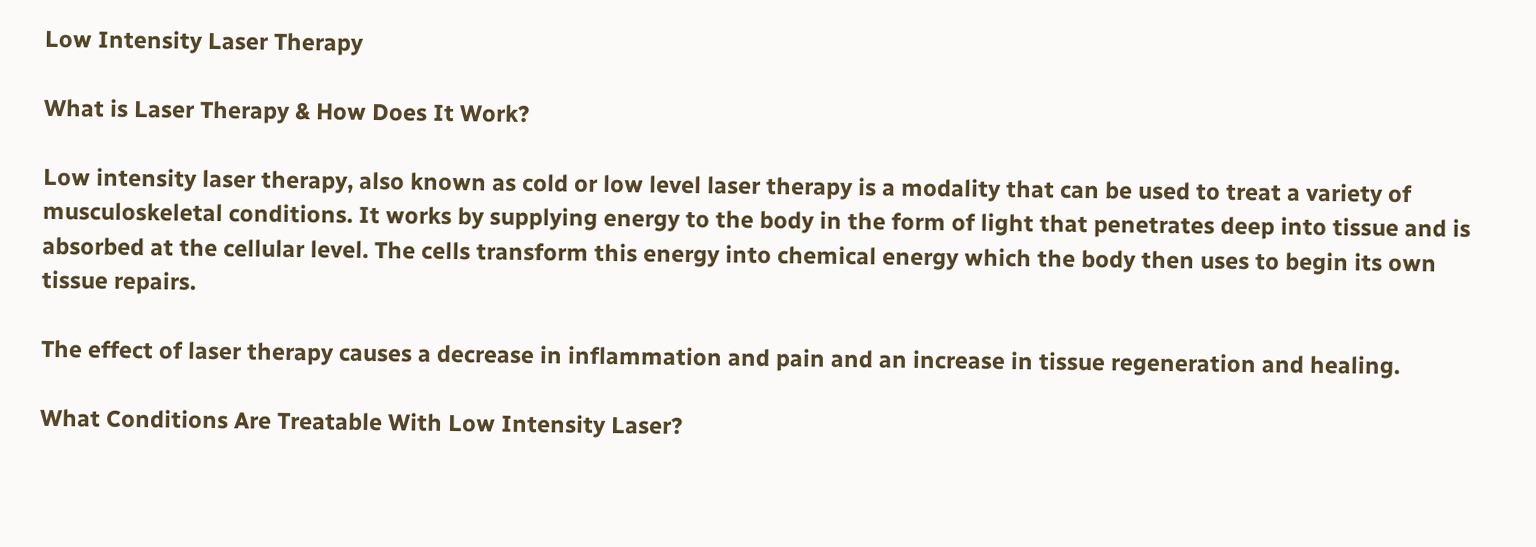Low Intensity Laser Therapy

What is Laser Therapy & How Does It Work?

Low intensity laser therapy, also known as cold or low level laser therapy is a modality that can be used to treat a variety of musculoskeletal conditions. It works by supplying energy to the body in the form of light that penetrates deep into tissue and is absorbed at the cellular level. The cells transform this energy into chemical energy which the body then uses to begin its own tissue repairs.

The effect of laser therapy causes a decrease in inflammation and pain and an increase in tissue regeneration and healing.

What Conditions Are Treatable With Low Intensity Laser?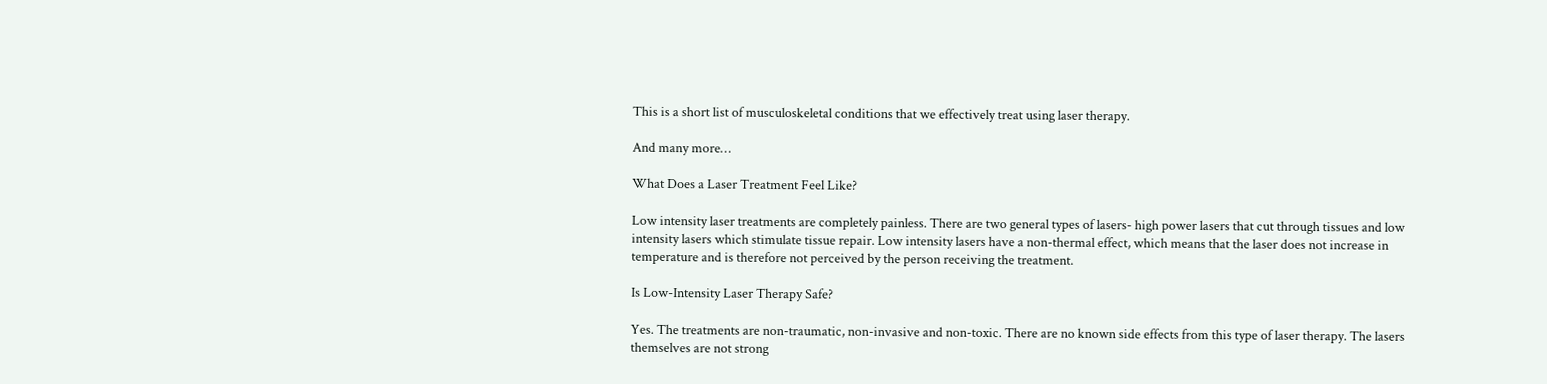This is a short list of musculoskeletal conditions that we effectively treat using laser therapy.

And many more…

What Does a Laser Treatment Feel Like?

Low intensity laser treatments are completely painless. There are two general types of lasers- high power lasers that cut through tissues and low intensity lasers which stimulate tissue repair. Low intensity lasers have a non-thermal effect, which means that the laser does not increase in temperature and is therefore not perceived by the person receiving the treatment.

Is Low-Intensity Laser Therapy Safe?

Yes. The treatments are non-traumatic, non-invasive and non-toxic. There are no known side effects from this type of laser therapy. The lasers themselves are not strong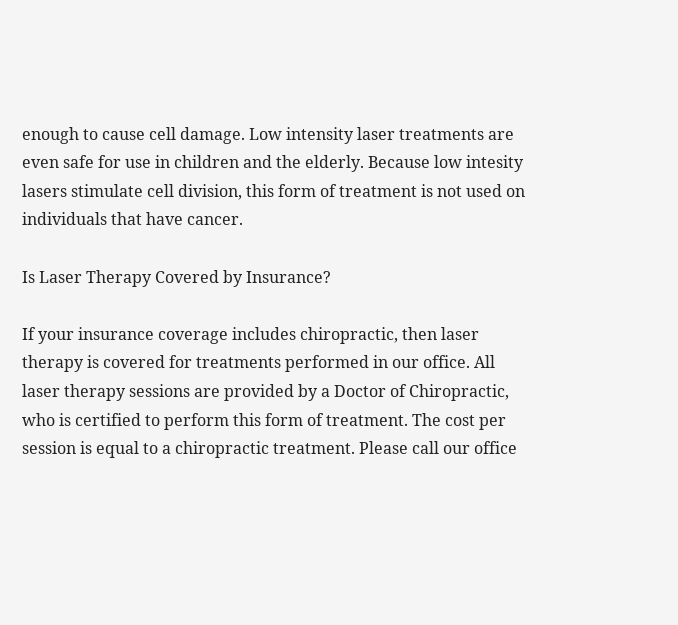enough to cause cell damage. Low intensity laser treatments are even safe for use in children and the elderly. Because low intesity lasers stimulate cell division, this form of treatment is not used on individuals that have cancer.

Is Laser Therapy Covered by Insurance?

If your insurance coverage includes chiropractic, then laser therapy is covered for treatments performed in our office. All laser therapy sessions are provided by a Doctor of Chiropractic, who is certified to perform this form of treatment. The cost per session is equal to a chiropractic treatment. Please call our office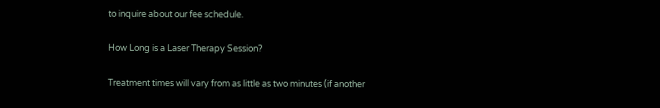to inquire about our fee schedule.

How Long is a Laser Therapy Session?

Treatment times will vary from as little as two minutes (if another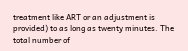treatment like ART or an adjustment is provided) to as long as twenty minutes. The total number of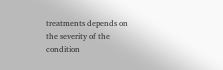treatments depends on the severity of the condition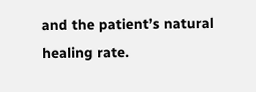and the patient’s natural healing rate.